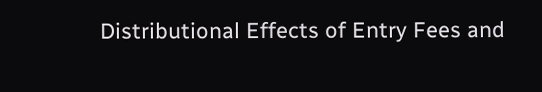Distributional Effects of Entry Fees and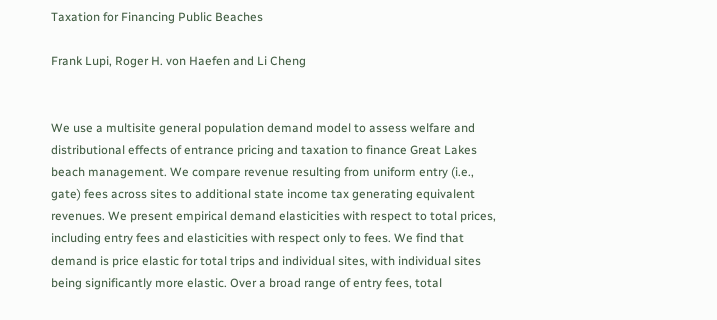Taxation for Financing Public Beaches

Frank Lupi, Roger H. von Haefen and Li Cheng


We use a multisite general population demand model to assess welfare and distributional effects of entrance pricing and taxation to finance Great Lakes beach management. We compare revenue resulting from uniform entry (i.e., gate) fees across sites to additional state income tax generating equivalent revenues. We present empirical demand elasticities with respect to total prices, including entry fees and elasticities with respect only to fees. We find that demand is price elastic for total trips and individual sites, with individual sites being significantly more elastic. Over a broad range of entry fees, total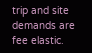trip and site demands are fee elastic.